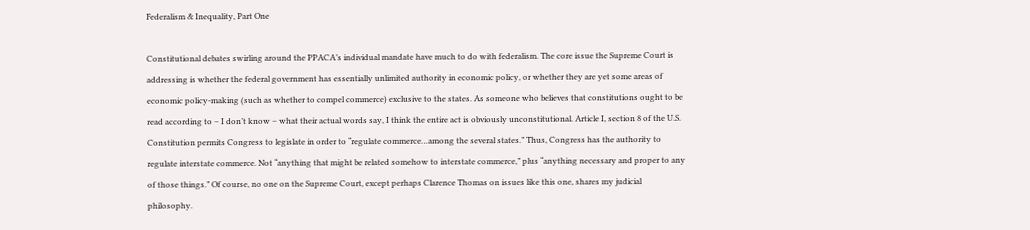Federalism & Inequality, Part One

Constitutional debates swirling around the PPACA’s individual mandate have much to do with federalism. The core issue the Supreme Court is addressing is whether the federal government has essentially unlimited authority in economic policy, or whether they are yet some areas of economic policy-making (such as whether to compel commerce) exclusive to the states. As someone who believes that constitutions ought to be read according to – I don’t know – what their actual words say, I think the entire act is obviously unconstitutional. Article I, section 8 of the U.S. Constitution permits Congress to legislate in order to “regulate commerce…among the several states.” Thus, Congress has the authority to regulate interstate commerce. Not “anything that might be related somehow to interstate commerce,” plus “anything necessary and proper to any of those things.” Of course, no one on the Supreme Court, except perhaps Clarence Thomas on issues like this one, shares my judicial philosophy.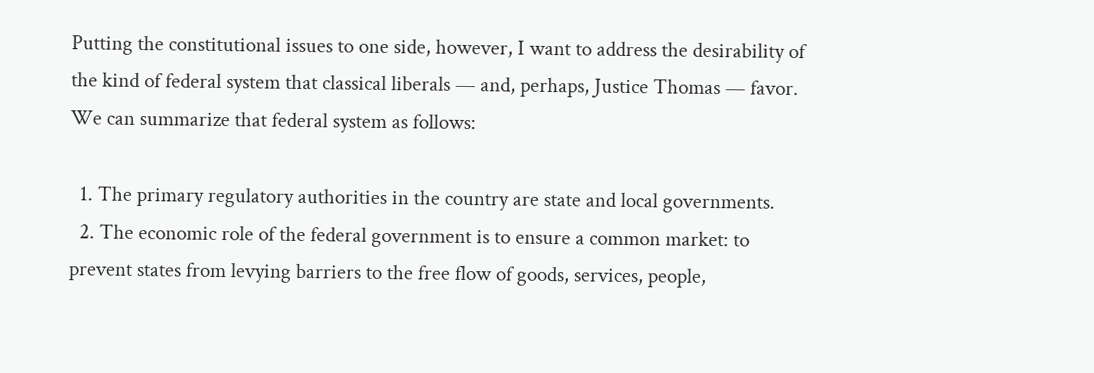Putting the constitutional issues to one side, however, I want to address the desirability of the kind of federal system that classical liberals — and, perhaps, Justice Thomas — favor. We can summarize that federal system as follows:

  1. The primary regulatory authorities in the country are state and local governments.
  2. The economic role of the federal government is to ensure a common market: to prevent states from levying barriers to the free flow of goods, services, people,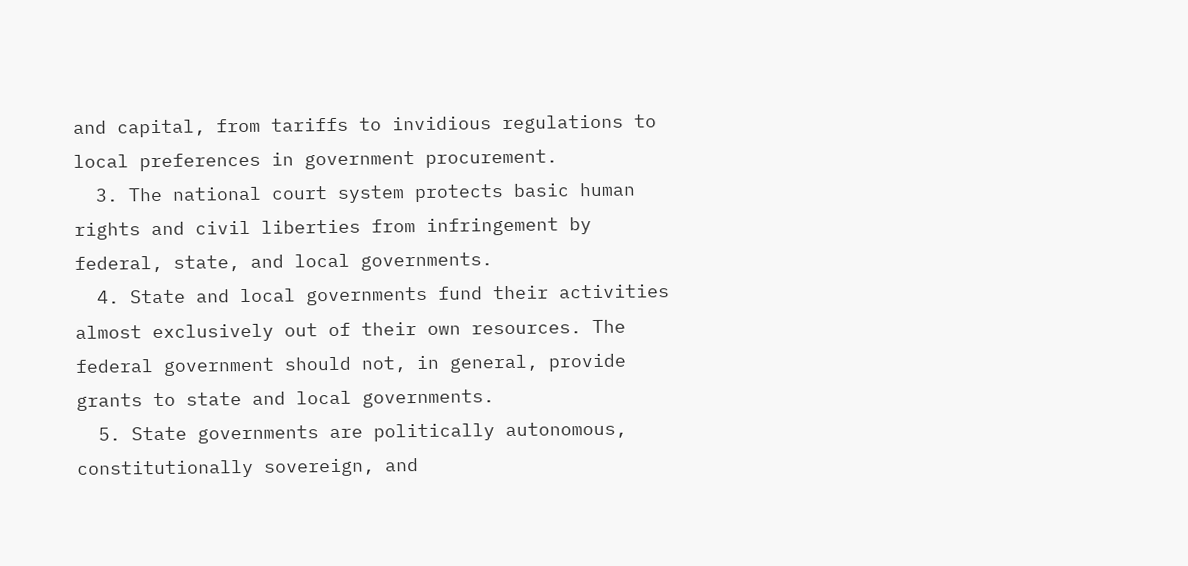and capital, from tariffs to invidious regulations to local preferences in government procurement.
  3. The national court system protects basic human rights and civil liberties from infringement by federal, state, and local governments.
  4. State and local governments fund their activities almost exclusively out of their own resources. The federal government should not, in general, provide grants to state and local governments.
  5. State governments are politically autonomous, constitutionally sovereign, and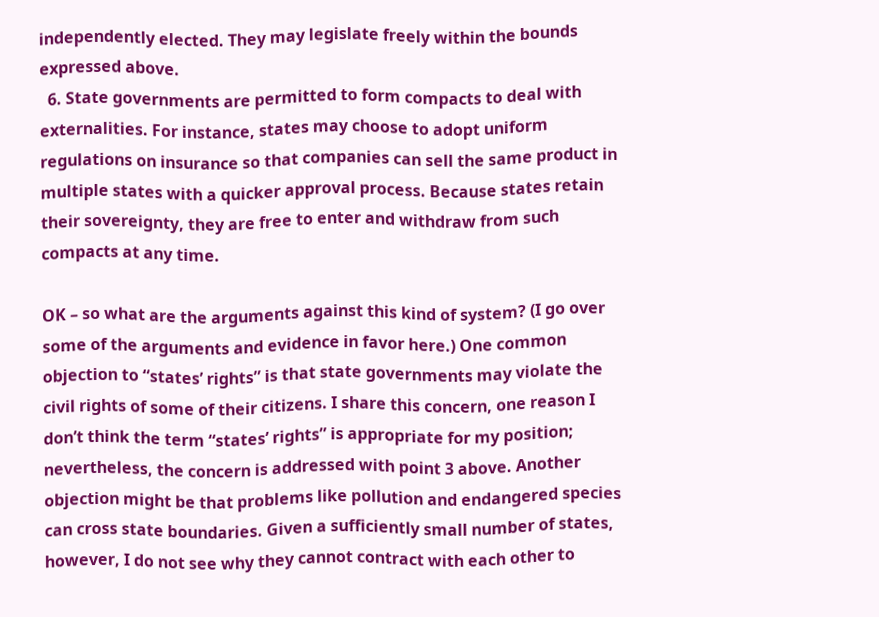independently elected. They may legislate freely within the bounds expressed above.
  6. State governments are permitted to form compacts to deal with externalities. For instance, states may choose to adopt uniform regulations on insurance so that companies can sell the same product in multiple states with a quicker approval process. Because states retain their sovereignty, they are free to enter and withdraw from such compacts at any time.

OK – so what are the arguments against this kind of system? (I go over some of the arguments and evidence in favor here.) One common objection to “states’ rights” is that state governments may violate the civil rights of some of their citizens. I share this concern, one reason I don’t think the term “states’ rights” is appropriate for my position; nevertheless, the concern is addressed with point 3 above. Another objection might be that problems like pollution and endangered species can cross state boundaries. Given a sufficiently small number of states, however, I do not see why they cannot contract with each other to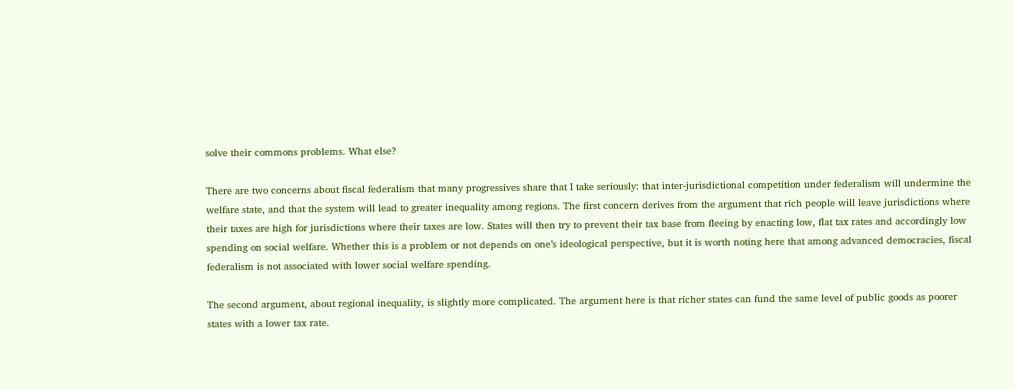solve their commons problems. What else?

There are two concerns about fiscal federalism that many progressives share that I take seriously: that inter-jurisdictional competition under federalism will undermine the welfare state, and that the system will lead to greater inequality among regions. The first concern derives from the argument that rich people will leave jurisdictions where their taxes are high for jurisdictions where their taxes are low. States will then try to prevent their tax base from fleeing by enacting low, flat tax rates and accordingly low spending on social welfare. Whether this is a problem or not depends on one’s ideological perspective, but it is worth noting here that among advanced democracies, fiscal federalism is not associated with lower social welfare spending.

The second argument, about regional inequality, is slightly more complicated. The argument here is that richer states can fund the same level of public goods as poorer states with a lower tax rate.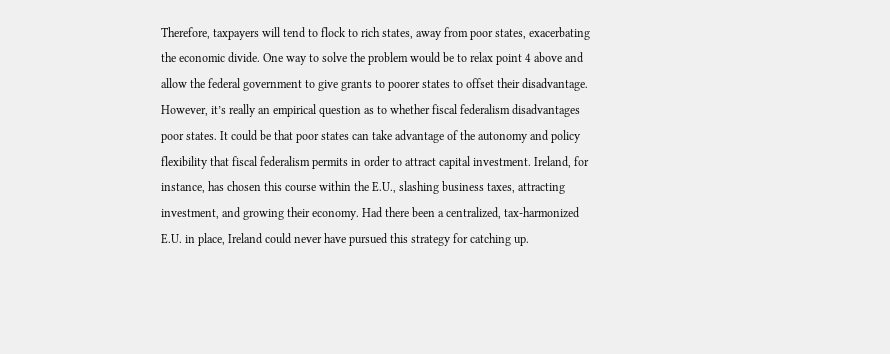Therefore, taxpayers will tend to flock to rich states, away from poor states, exacerbating the economic divide. One way to solve the problem would be to relax point 4 above and allow the federal government to give grants to poorer states to offset their disadvantage. However, it’s really an empirical question as to whether fiscal federalism disadvantages poor states. It could be that poor states can take advantage of the autonomy and policy flexibility that fiscal federalism permits in order to attract capital investment. Ireland, for instance, has chosen this course within the E.U., slashing business taxes, attracting investment, and growing their economy. Had there been a centralized, tax-harmonized E.U. in place, Ireland could never have pursued this strategy for catching up.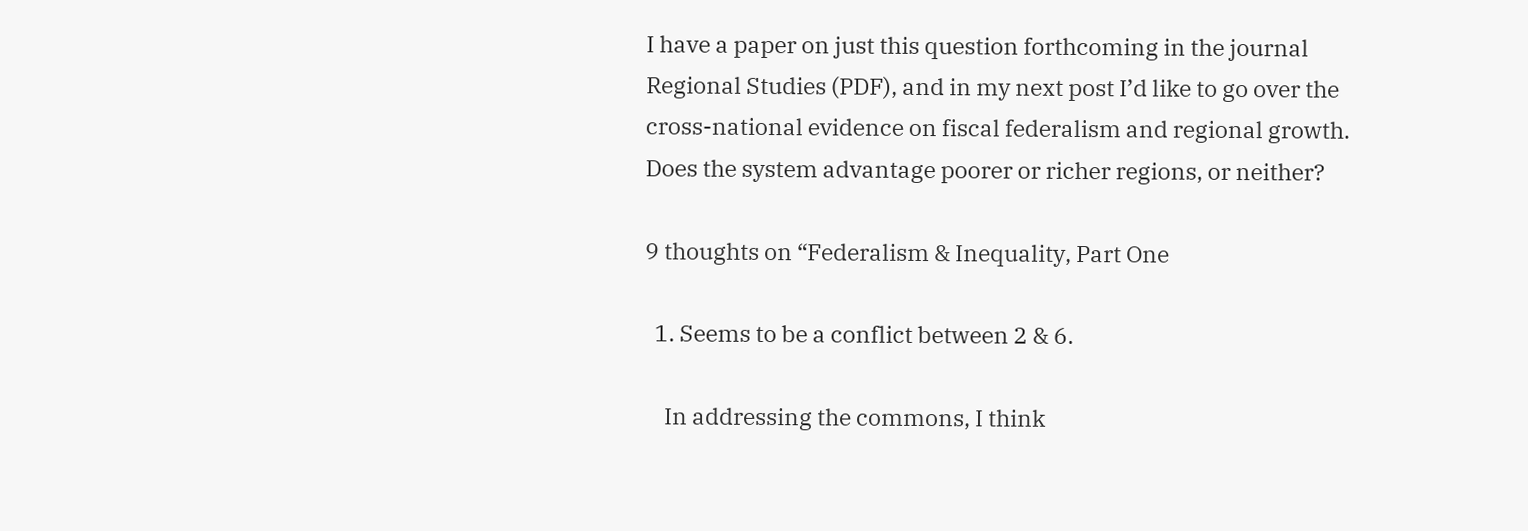I have a paper on just this question forthcoming in the journal Regional Studies (PDF), and in my next post I’d like to go over the cross-national evidence on fiscal federalism and regional growth. Does the system advantage poorer or richer regions, or neither?

9 thoughts on “Federalism & Inequality, Part One

  1. Seems to be a conflict between 2 & 6.

    In addressing the commons, I think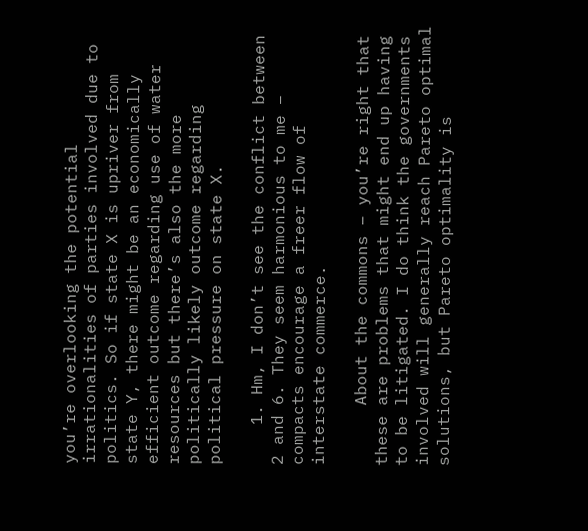you’re overlooking the potential irrationalities of parties involved due to politics. So if state X is upriver from state Y, there might be an economically efficient outcome regarding use of water resources but there’s also the more politically likely outcome regarding political pressure on state X.

    1. Hm, I don’t see the conflict between 2 and 6. They seem harmonious to me – compacts encourage a freer flow of interstate commerce.

      About the commons – you’re right that these are problems that might end up having to be litigated. I do think the governments involved will generally reach Pareto optimal solutions, but Pareto optimality is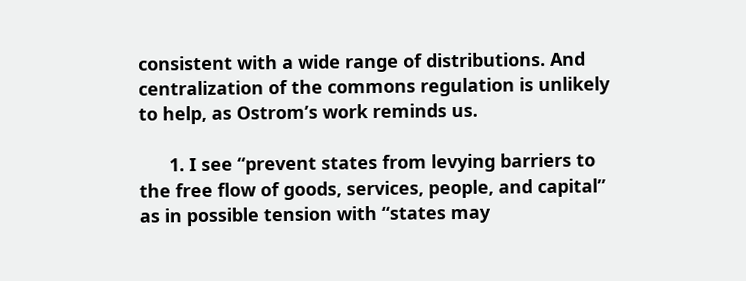consistent with a wide range of distributions. And centralization of the commons regulation is unlikely to help, as Ostrom’s work reminds us.

      1. I see “prevent states from levying barriers to the free flow of goods, services, people, and capital” as in possible tension with “states may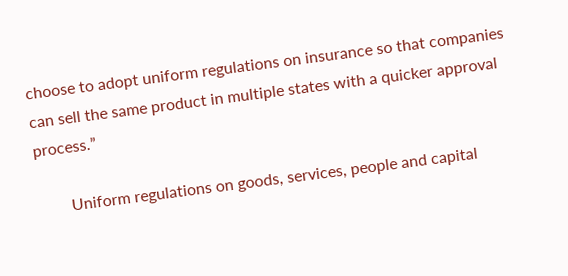choose to adopt uniform regulations on insurance so that companies can sell the same product in multiple states with a quicker approval process.”

        Uniform regulations on goods, services, people and capital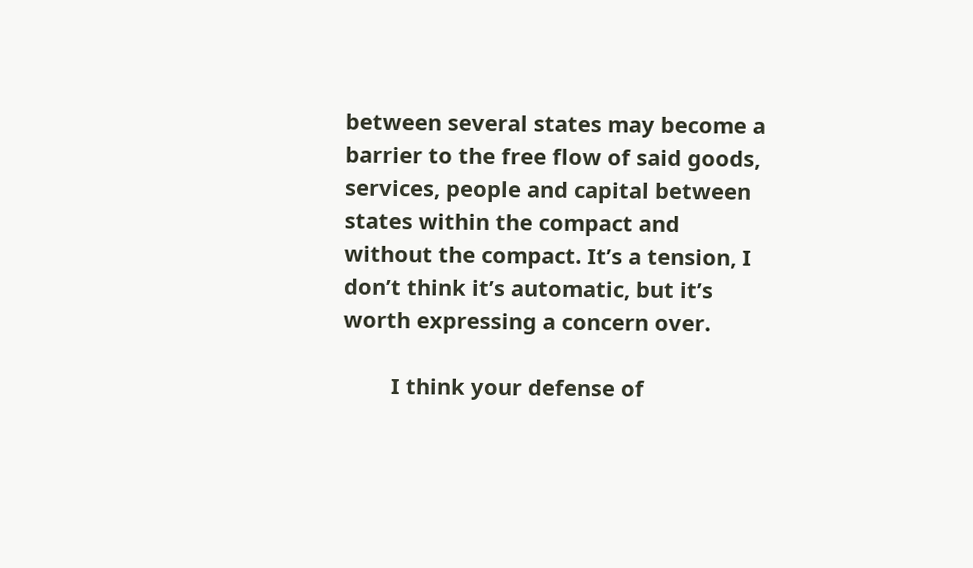between several states may become a barrier to the free flow of said goods, services, people and capital between states within the compact and without the compact. It’s a tension, I don’t think it’s automatic, but it’s worth expressing a concern over.

        I think your defense of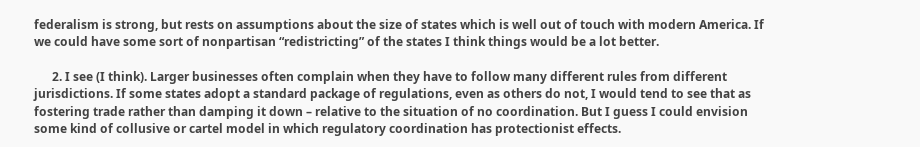federalism is strong, but rests on assumptions about the size of states which is well out of touch with modern America. If we could have some sort of nonpartisan “redistricting” of the states I think things would be a lot better.

      2. I see (I think). Larger businesses often complain when they have to follow many different rules from different jurisdictions. If some states adopt a standard package of regulations, even as others do not, I would tend to see that as fostering trade rather than damping it down – relative to the situation of no coordination. But I guess I could envision some kind of collusive or cartel model in which regulatory coordination has protectionist effects.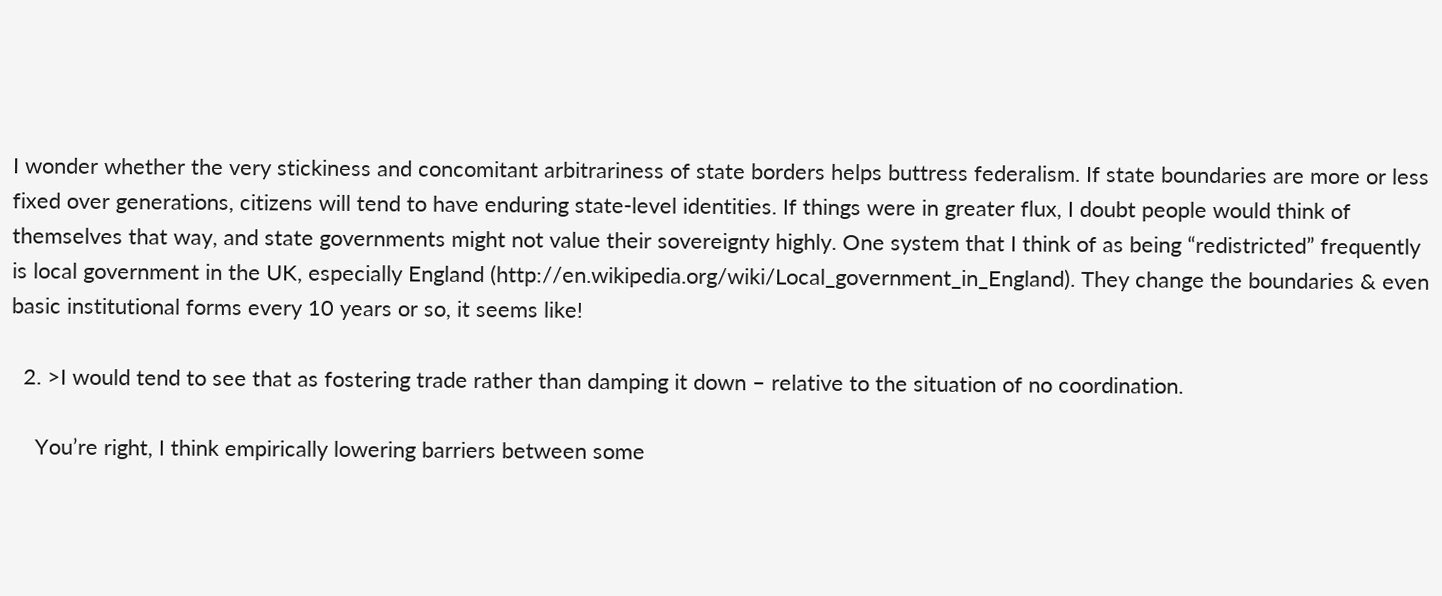I wonder whether the very stickiness and concomitant arbitrariness of state borders helps buttress federalism. If state boundaries are more or less fixed over generations, citizens will tend to have enduring state-level identities. If things were in greater flux, I doubt people would think of themselves that way, and state governments might not value their sovereignty highly. One system that I think of as being “redistricted” frequently is local government in the UK, especially England (http://en.wikipedia.org/wiki/Local_government_in_England). They change the boundaries & even basic institutional forms every 10 years or so, it seems like!

  2. >I would tend to see that as fostering trade rather than damping it down – relative to the situation of no coordination.

    You’re right, I think empirically lowering barriers between some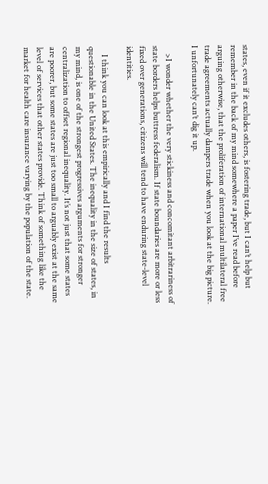states, even if it excludes others, is fostering trade, but I can’t help but remember in the back of my mind somewhere a paper I’ve read before arguing otherwise, that the proliferation of international multilateral free trade agreements actually dampers trade when you look at the big picture. I unfortunately can’t dig it up.

    >I wonder whether the very stickiness and concomitant arbitrariness of state borders helps buttress federalism. If state boundaries are more or less fixed over generations, citizens will tend to have enduring state-level identities.

    I think you can look at this empirically and I find the results questionable in the United States. The inequality in the size of states, in my mind, is one of the strongest progressives arguments for stronger centralization to offset regional inequality. It’s not just that some states are poorer, but some states are just too small to arguably exist at the same level of services that other states provide. Think of something like the market for health care insurance varying by the population of the state.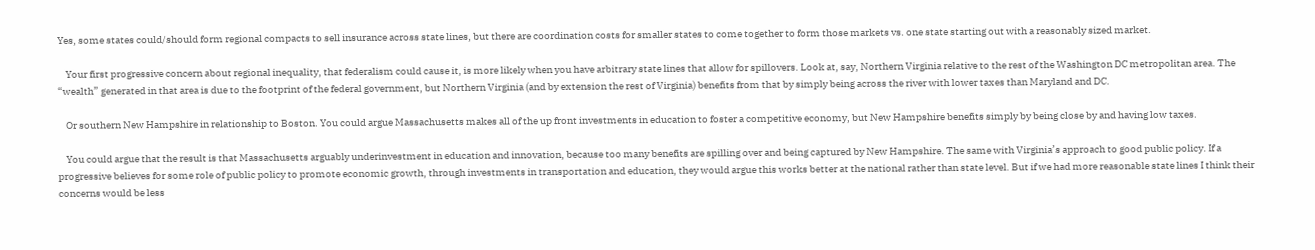Yes, some states could/should form regional compacts to sell insurance across state lines, but there are coordination costs for smaller states to come together to form those markets vs. one state starting out with a reasonably sized market.

    Your first progressive concern about regional inequality, that federalism could cause it, is more likely when you have arbitrary state lines that allow for spillovers. Look at, say, Northern Virginia relative to the rest of the Washington DC metropolitan area. The “wealth” generated in that area is due to the footprint of the federal government, but Northern Virginia (and by extension the rest of Virginia) benefits from that by simply being across the river with lower taxes than Maryland and DC.

    Or southern New Hampshire in relationship to Boston. You could argue Massachusetts makes all of the up front investments in education to foster a competitive economy, but New Hampshire benefits simply by being close by and having low taxes.

    You could argue that the result is that Massachusetts arguably underinvestment in education and innovation, because too many benefits are spilling over and being captured by New Hampshire. The same with Virginia’s approach to good public policy. If a progressive believes for some role of public policy to promote economic growth, through investments in transportation and education, they would argue this works better at the national rather than state level. But if we had more reasonable state lines I think their concerns would be less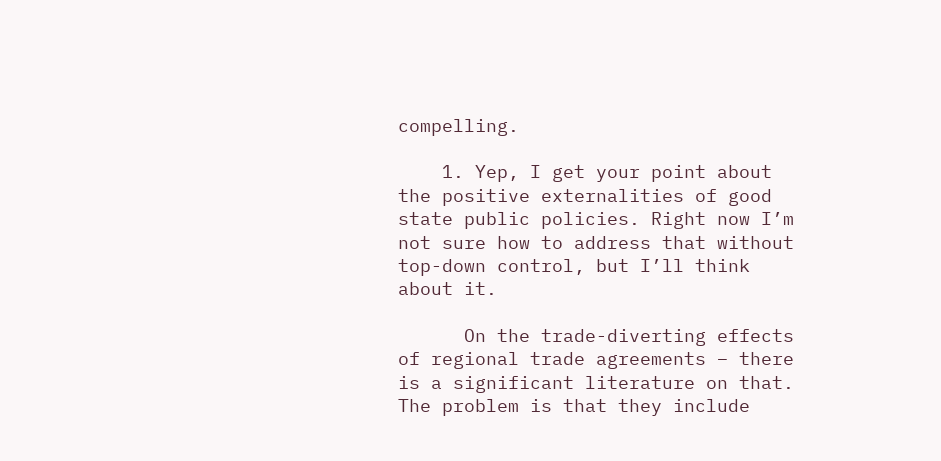compelling.

    1. Yep, I get your point about the positive externalities of good state public policies. Right now I’m not sure how to address that without top-down control, but I’ll think about it.

      On the trade-diverting effects of regional trade agreements – there is a significant literature on that. The problem is that they include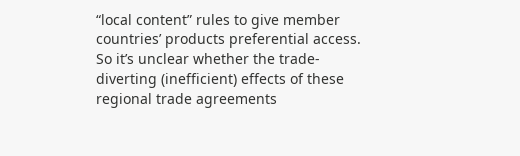“local content” rules to give member countries’ products preferential access. So it’s unclear whether the trade-diverting (inefficient) effects of these regional trade agreements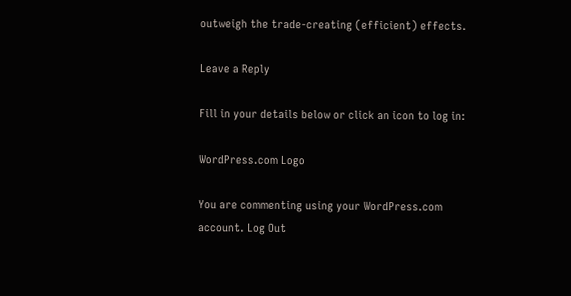outweigh the trade-creating (efficient) effects.

Leave a Reply

Fill in your details below or click an icon to log in:

WordPress.com Logo

You are commenting using your WordPress.com account. Log Out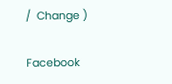/  Change )

Facebook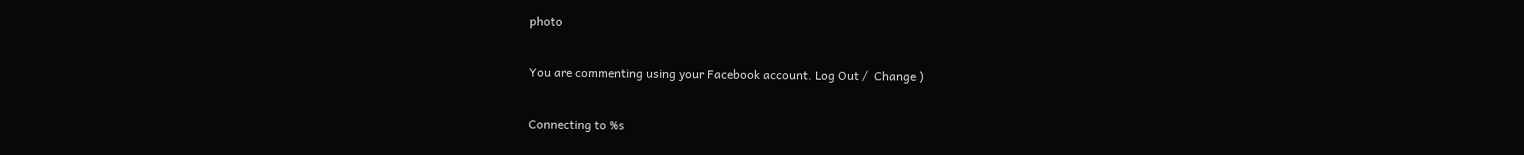photo

You are commenting using your Facebook account. Log Out /  Change )

Connecting to %s